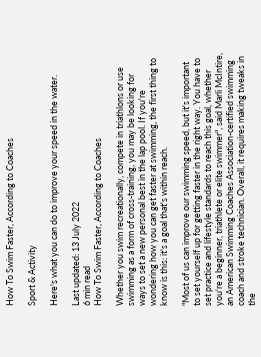How To Swim Faster, According to Coaches

Sport & Activity

Here's what you can do to improve your speed in the water.

Last updated: 13 July 2022
6 min read
How To Swim Faster, According to Coaches

Whether you swim recreationally, compete in triathlons or use swimming as a form of cross-training, you may be looking for ways to set a new personal best in the lap pool. If you're wondering how you can get faster at swimming, the first thing to know is this: it's a goal that's within reach.

"Most of us can improve our swimming speed, but it's important to set yourself up for getting faster in the right way. You have to set practice and lifestyle standards to reach this goal, whether you're a beginner, triathlete or elite swimmer", said Marli McIntire, an American Swimming Coaches Association-certified swimming coach and stroke technician. Overall, it requires making tweaks in the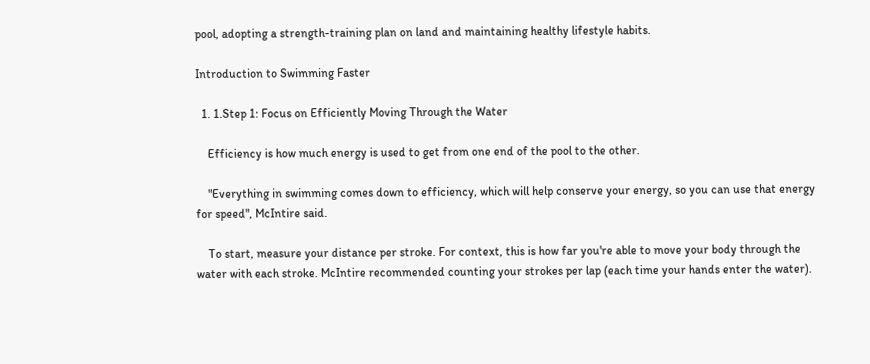pool, adopting a strength-training plan on land and maintaining healthy lifestyle habits.

Introduction to Swimming Faster

  1. 1.Step 1: Focus on Efficiently Moving Through the Water

    Efficiency is how much energy is used to get from one end of the pool to the other.

    "Everything in swimming comes down to efficiency, which will help conserve your energy, so you can use that energy for speed", McIntire said.

    To start, measure your distance per stroke. For context, this is how far you're able to move your body through the water with each stroke. McIntire recommended counting your strokes per lap (each time your hands enter the water).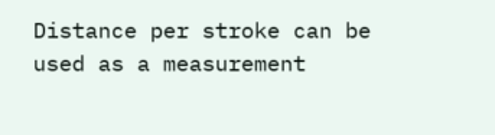Distance per stroke can be used as a measurement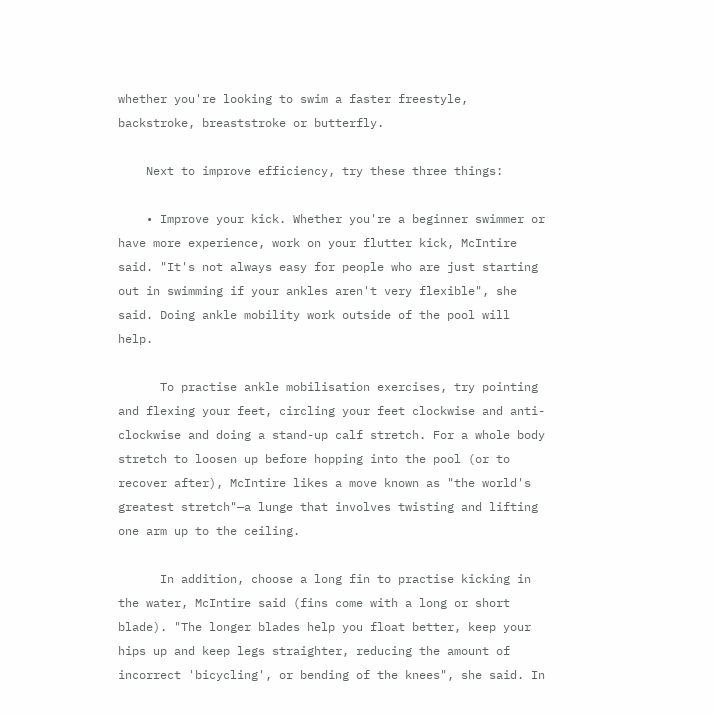whether you're looking to swim a faster freestyle, backstroke, breaststroke or butterfly.

    Next to improve efficiency, try these three things:

    • Improve your kick. Whether you're a beginner swimmer or have more experience, work on your flutter kick, McIntire said. "It's not always easy for people who are just starting out in swimming if your ankles aren't very flexible", she said. Doing ankle mobility work outside of the pool will help.

      To practise ankle mobilisation exercises, try pointing and flexing your feet, circling your feet clockwise and anti-clockwise and doing a stand-up calf stretch. For a whole body stretch to loosen up before hopping into the pool (or to recover after), McIntire likes a move known as "the world's greatest stretch"—a lunge that involves twisting and lifting one arm up to the ceiling.

      In addition, choose a long fin to practise kicking in the water, McIntire said (fins come with a long or short blade). "The longer blades help you float better, keep your hips up and keep legs straighter, reducing the amount of incorrect 'bicycling', or bending of the knees", she said. In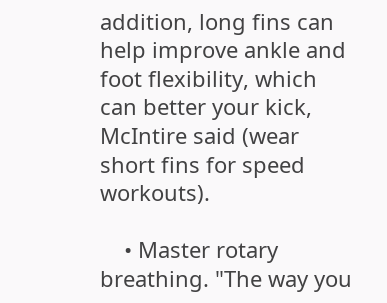addition, long fins can help improve ankle and foot flexibility, which can better your kick, McIntire said (wear short fins for speed workouts).

    • Master rotary breathing. "The way you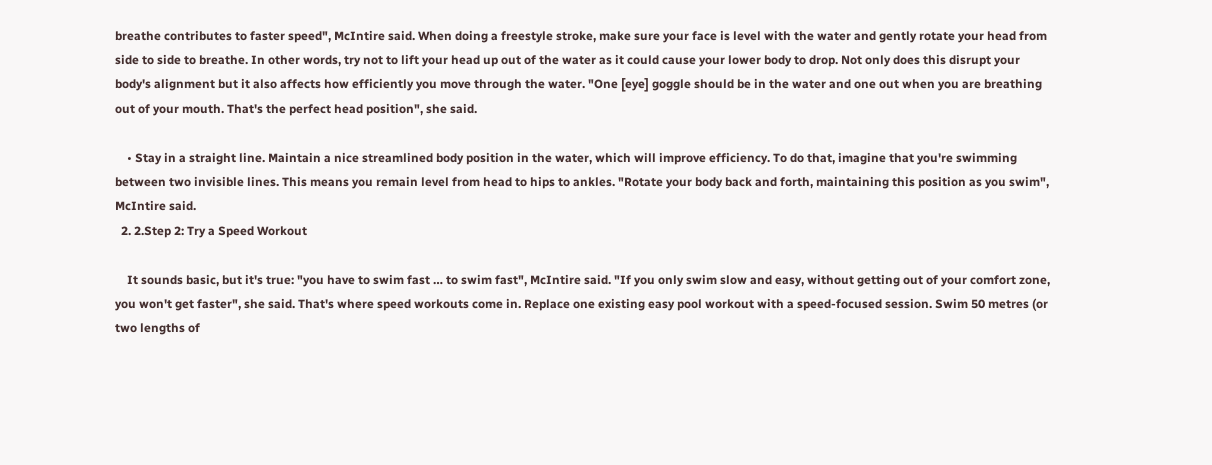breathe contributes to faster speed", McIntire said. When doing a freestyle stroke, make sure your face is level with the water and gently rotate your head from side to side to breathe. In other words, try not to lift your head up out of the water as it could cause your lower body to drop. Not only does this disrupt your body's alignment but it also affects how efficiently you move through the water. "One [eye] goggle should be in the water and one out when you are breathing out of your mouth. That's the perfect head position", she said.

    • Stay in a straight line. Maintain a nice streamlined body position in the water, which will improve efficiency. To do that, imagine that you're swimming between two invisible lines. This means you remain level from head to hips to ankles. "Rotate your body back and forth, maintaining this position as you swim", McIntire said.
  2. 2.Step 2: Try a Speed Workout

    It sounds basic, but it's true: "you have to swim fast … to swim fast", McIntire said. "If you only swim slow and easy, without getting out of your comfort zone, you won't get faster", she said. That's where speed workouts come in. Replace one existing easy pool workout with a speed-focused session. Swim 50 metres (or two lengths of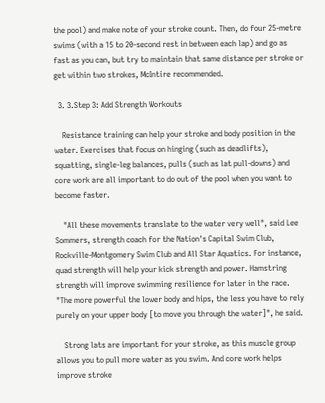the pool) and make note of your stroke count. Then, do four 25-metre swims (with a 15 to 20-second rest in between each lap) and go as fast as you can, but try to maintain that same distance per stroke or get within two strokes, McIntire recommended.

  3. 3.Step 3: Add Strength Workouts

    Resistance training can help your stroke and body position in the water. Exercises that focus on hinging (such as deadlifts), squatting, single-leg balances, pulls (such as lat pull-downs) and core work are all important to do out of the pool when you want to become faster.

    "All these movements translate to the water very well", said Lee Sommers, strength coach for the Nation's Capital Swim Club, Rockville-Montgomery Swim Club and All Star Aquatics. For instance, quad strength will help your kick strength and power. Hamstring strength will improve swimming resilience for later in the race. "The more powerful the lower body and hips, the less you have to rely purely on your upper body [to move you through the water]", he said.

    Strong lats are important for your stroke, as this muscle group allows you to pull more water as you swim. And core work helps improve stroke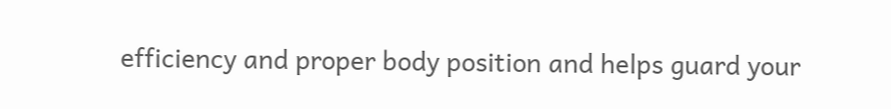efficiency and proper body position and helps guard your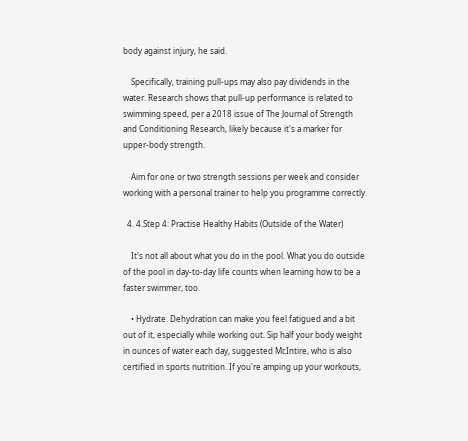body against injury, he said.

    Specifically, training pull-ups may also pay dividends in the water. Research shows that pull-up performance is related to swimming speed, per a 2018 issue of The Journal of Strength and Conditioning Research, likely because it's a marker for upper-body strength.

    Aim for one or two strength sessions per week and consider working with a personal trainer to help you programme correctly.

  4. 4.Step 4: Practise Healthy Habits (Outside of the Water)

    It's not all about what you do in the pool. What you do outside of the pool in day-to-day life counts when learning how to be a faster swimmer, too.

    • Hydrate. Dehydration can make you feel fatigued and a bit out of it, especially while working out. Sip half your body weight in ounces of water each day, suggested McIntire, who is also certified in sports nutrition. If you're amping up your workouts,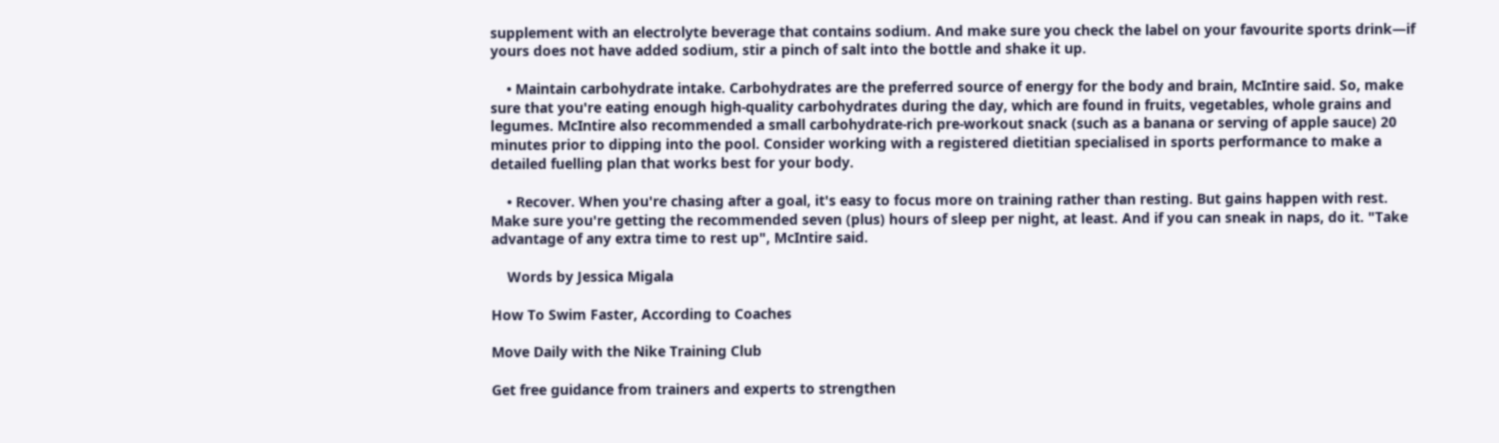supplement with an electrolyte beverage that contains sodium. And make sure you check the label on your favourite sports drink—if yours does not have added sodium, stir a pinch of salt into the bottle and shake it up.

    • Maintain carbohydrate intake. Carbohydrates are the preferred source of energy for the body and brain, McIntire said. So, make sure that you're eating enough high-quality carbohydrates during the day, which are found in fruits, vegetables, whole grains and legumes. McIntire also recommended a small carbohydrate-rich pre-workout snack (such as a banana or serving of apple sauce) 20 minutes prior to dipping into the pool. Consider working with a registered dietitian specialised in sports performance to make a detailed fuelling plan that works best for your body.

    • Recover. When you're chasing after a goal, it's easy to focus more on training rather than resting. But gains happen with rest. Make sure you're getting the recommended seven (plus) hours of sleep per night, at least. And if you can sneak in naps, do it. "Take advantage of any extra time to rest up", McIntire said.

    Words by Jessica Migala

How To Swim Faster, According to Coaches

Move Daily with the Nike Training Club

Get free guidance from trainers and experts to strengthen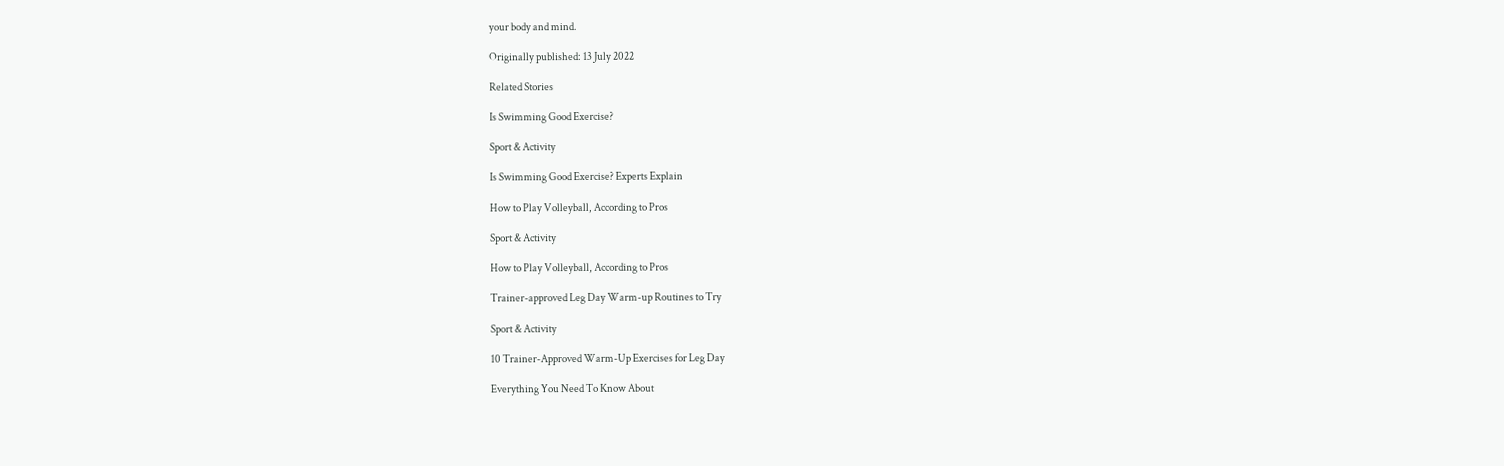your body and mind.

Originally published: 13 July 2022

Related Stories

Is Swimming Good Exercise?

Sport & Activity

Is Swimming Good Exercise? Experts Explain

How to Play Volleyball, According to Pros

Sport & Activity

How to Play Volleyball, According to Pros

Trainer-approved Leg Day Warm-up Routines to Try

Sport & Activity

10 Trainer-Approved Warm-Up Exercises for Leg Day

Everything You Need To Know About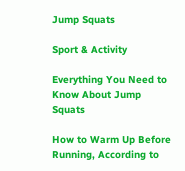Jump Squats

Sport & Activity

Everything You Need to Know About Jump Squats

How to Warm Up Before Running, According to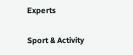Experts

Sport & Activity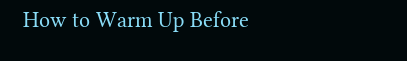How to Warm Up Before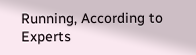Running, According to Experts